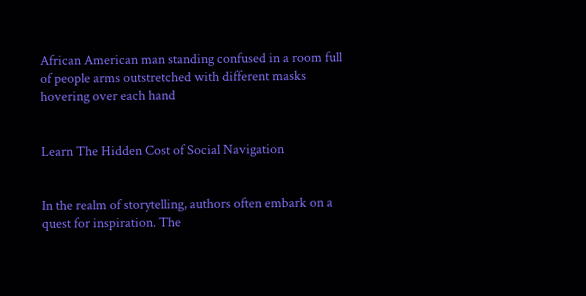African American man standing confused in a room full of people arms outstretched with different masks hovering over each hand


Learn The Hidden Cost of Social Navigation


In the realm of storytelling, authors often embark on a quest for inspiration. The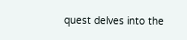quest delves into the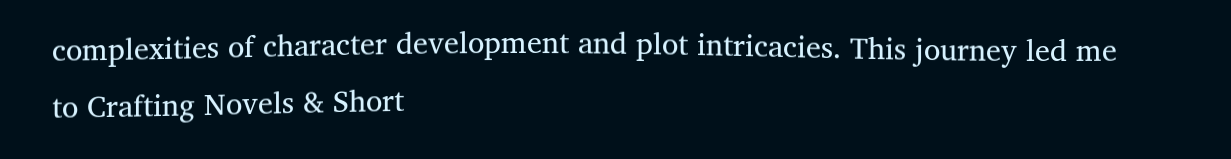complexities of character development and plot intricacies. This journey led me to Crafting Novels & Short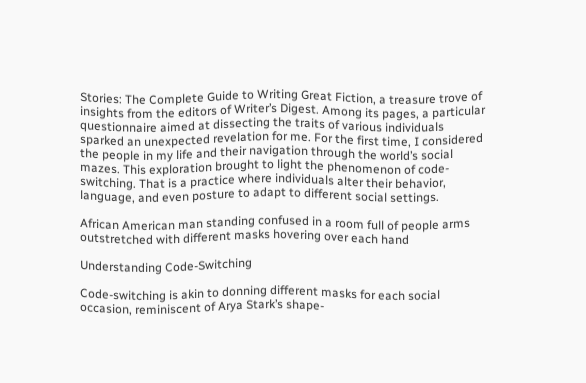Stories: The Complete Guide to Writing Great Fiction, a treasure trove of insights from the editors of Writer’s Digest. Among its pages, a particular questionnaire aimed at dissecting the traits of various individuals sparked an unexpected revelation for me. For the first time, I considered the people in my life and their navigation through the world’s social mazes. This exploration brought to light the phenomenon of code-switching. That is a practice where individuals alter their behavior, language, and even posture to adapt to different social settings.

African American man standing confused in a room full of people arms outstretched with different masks hovering over each hand

Understanding Code-Switching

Code-switching is akin to donning different masks for each social occasion, reminiscent of Arya Stark’s shape-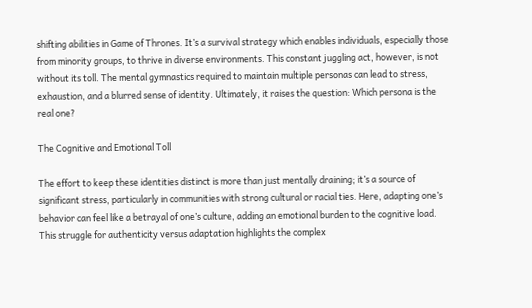shifting abilities in Game of Thrones. It’s a survival strategy which enables individuals, especially those from minority groups, to thrive in diverse environments. This constant juggling act, however, is not without its toll. The mental gymnastics required to maintain multiple personas can lead to stress, exhaustion, and a blurred sense of identity. Ultimately, it raises the question: Which persona is the real one?

The Cognitive and Emotional Toll

The effort to keep these identities distinct is more than just mentally draining; it’s a source of significant stress, particularly in communities with strong cultural or racial ties. Here, adapting one’s behavior can feel like a betrayal of one’s culture, adding an emotional burden to the cognitive load. This struggle for authenticity versus adaptation highlights the complex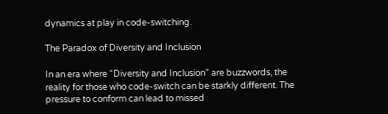dynamics at play in code-switching.

The Paradox of Diversity and Inclusion

In an era where “Diversity and Inclusion” are buzzwords, the reality for those who code-switch can be starkly different. The pressure to conform can lead to missed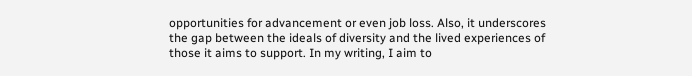opportunities for advancement or even job loss. Also, it underscores the gap between the ideals of diversity and the lived experiences of those it aims to support. In my writing, I aim to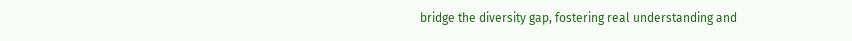bridge the diversity gap, fostering real understanding and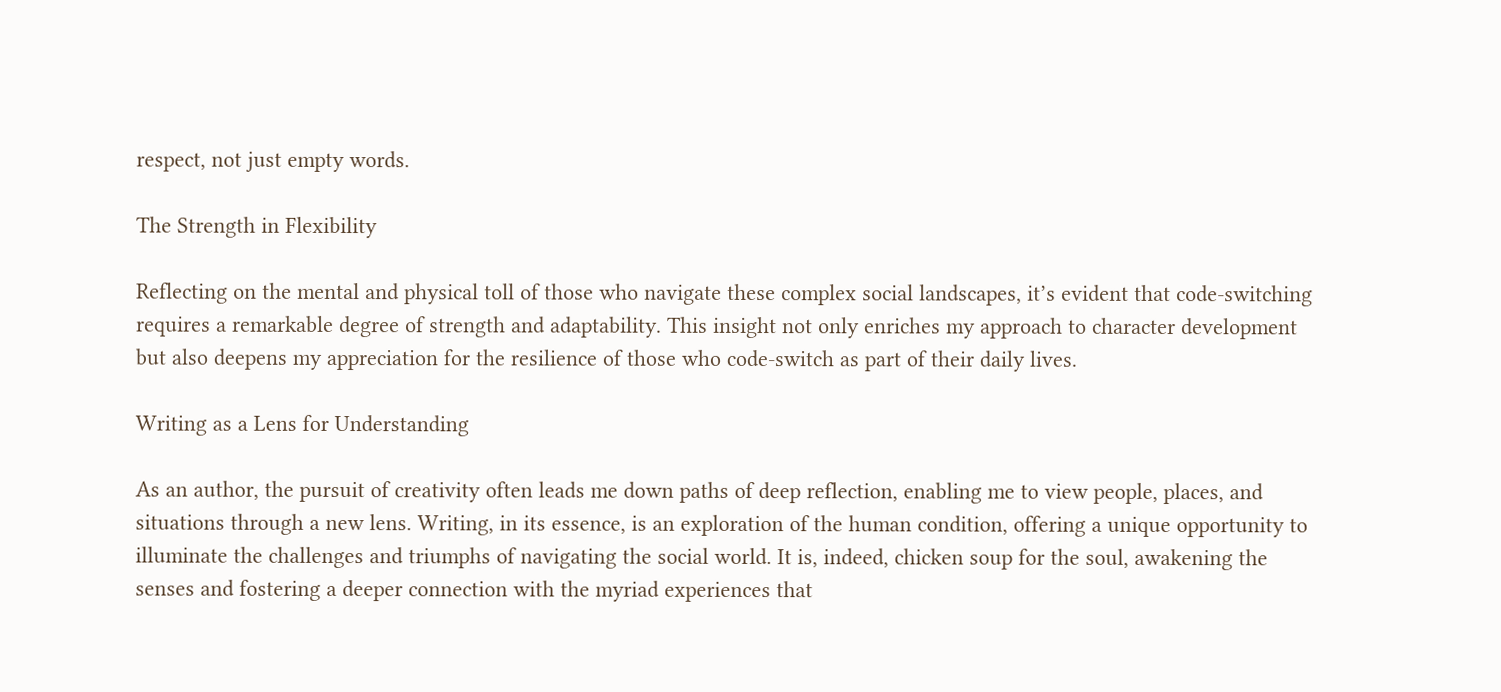respect, not just empty words.

The Strength in Flexibility

Reflecting on the mental and physical toll of those who navigate these complex social landscapes, it’s evident that code-switching requires a remarkable degree of strength and adaptability. This insight not only enriches my approach to character development but also deepens my appreciation for the resilience of those who code-switch as part of their daily lives.

Writing as a Lens for Understanding

As an author, the pursuit of creativity often leads me down paths of deep reflection, enabling me to view people, places, and situations through a new lens. Writing, in its essence, is an exploration of the human condition, offering a unique opportunity to illuminate the challenges and triumphs of navigating the social world. It is, indeed, chicken soup for the soul, awakening the senses and fostering a deeper connection with the myriad experiences that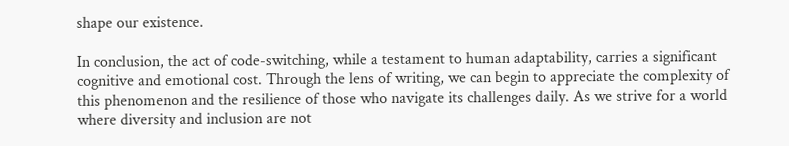shape our existence.

In conclusion, the act of code-switching, while a testament to human adaptability, carries a significant cognitive and emotional cost. Through the lens of writing, we can begin to appreciate the complexity of this phenomenon and the resilience of those who navigate its challenges daily. As we strive for a world where diversity and inclusion are not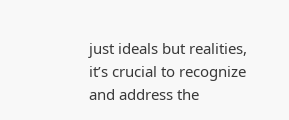just ideals but realities, it’s crucial to recognize and address the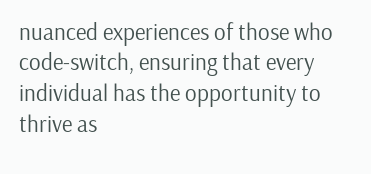nuanced experiences of those who code-switch, ensuring that every individual has the opportunity to thrive as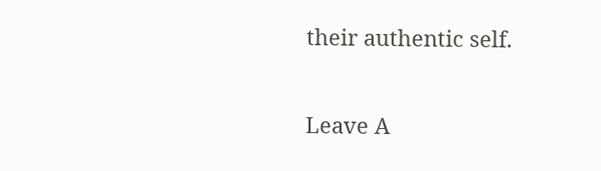their authentic self.

Leave A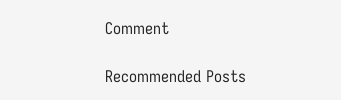Comment

Recommended Posts